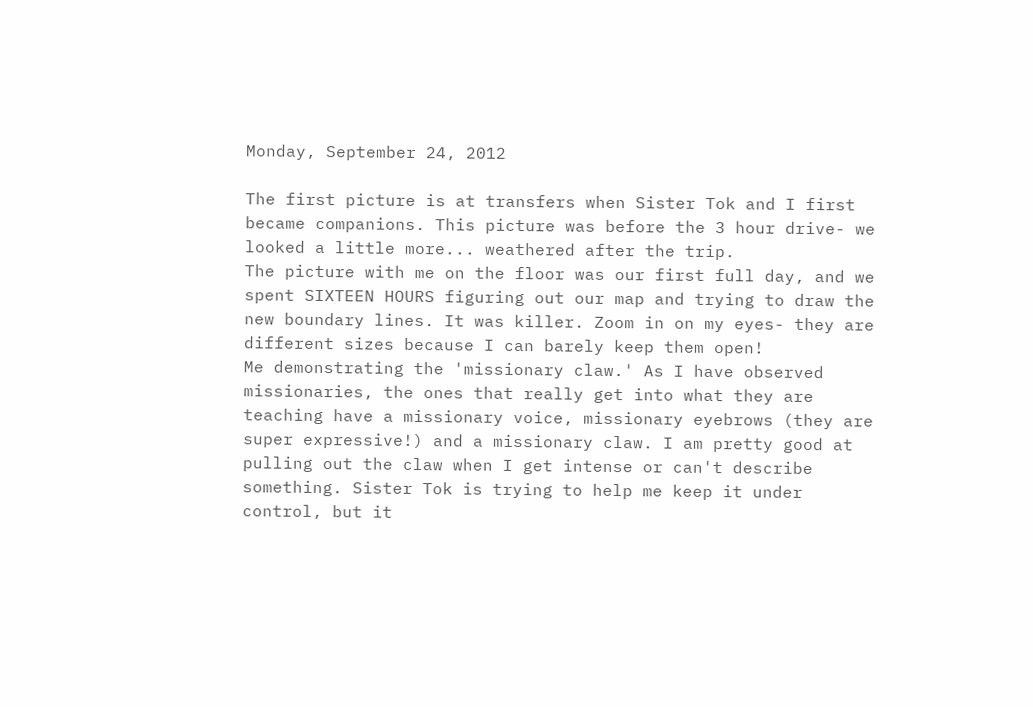Monday, September 24, 2012

The first picture is at transfers when Sister Tok and I first became companions. This picture was before the 3 hour drive- we looked a little more... weathered after the trip.
The picture with me on the floor was our first full day, and we spent SIXTEEN HOURS figuring out our map and trying to draw the new boundary lines. It was killer. Zoom in on my eyes- they are different sizes because I can barely keep them open!
Me demonstrating the 'missionary claw.' As I have observed missionaries, the ones that really get into what they are teaching have a missionary voice, missionary eyebrows (they are super expressive!) and a missionary claw. I am pretty good at pulling out the claw when I get intense or can't describe something. Sister Tok is trying to help me keep it under control, but it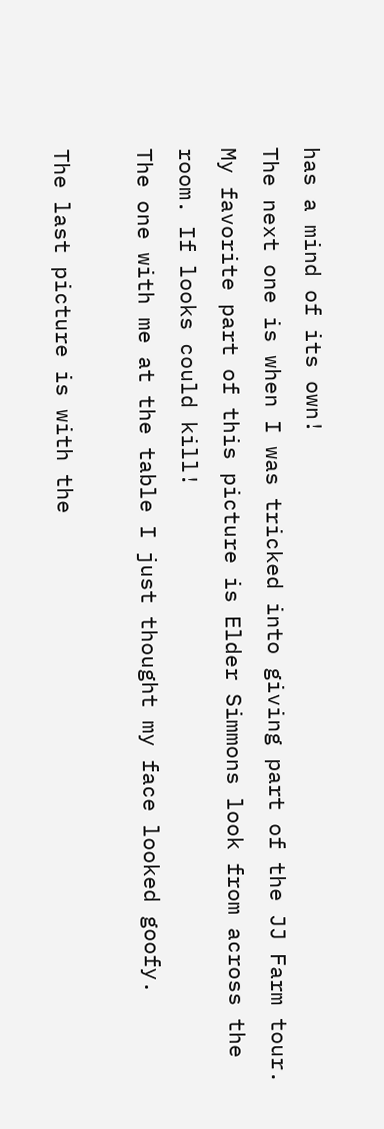has a mind of its own!
The next one is when I was tricked into giving part of the JJ Farm tour. My favorite part of this picture is Elder Simmons look from across the room. If looks could kill!
The one with me at the table I just thought my face looked goofy.

The last picture is with the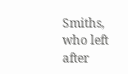Smiths, who left after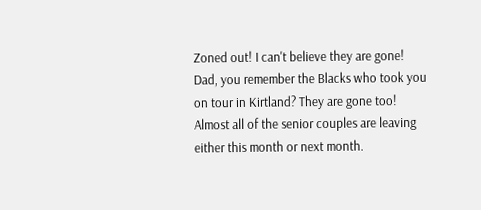Zoned out! I can't believe they are gone! Dad, you remember the Blacks who took you on tour in Kirtland? They are gone too! Almost all of the senior couples are leaving either this month or next month.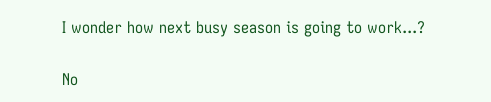I wonder how next busy season is going to work...?

No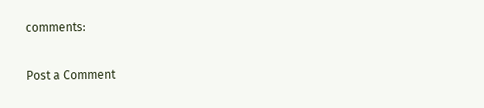comments:

Post a Comment